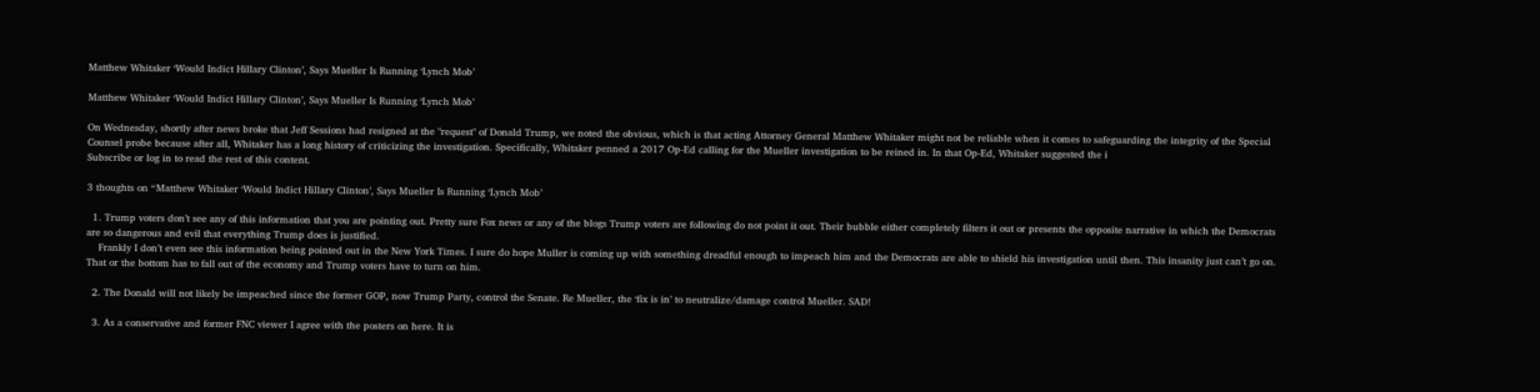Matthew Whitaker ‘Would Indict Hillary Clinton’, Says Mueller Is Running ‘Lynch Mob’

Matthew Whitaker ‘Would Indict Hillary Clinton’, Says Mueller Is Running ‘Lynch Mob’

On Wednesday, shortly after news broke that Jeff Sessions had resigned at the "request" of Donald Trump, we noted the obvious, which is that acting Attorney General Matthew Whitaker might not be reliable when it comes to safeguarding the integrity of the Special Counsel probe because after all, Whitaker has a long history of criticizing the investigation. Specifically, Whitaker penned a 2017 Op-Ed calling for the Mueller investigation to be reined in. In that Op-Ed, Whitaker suggested the i
Subscribe or log in to read the rest of this content.

3 thoughts on “Matthew Whitaker ‘Would Indict Hillary Clinton’, Says Mueller Is Running ‘Lynch Mob’

  1. Trump voters don’t see any of this information that you are pointing out. Pretty sure Fox news or any of the blogs Trump voters are following do not point it out. Their bubble either completely filters it out or presents the opposite narrative in which the Democrats are so dangerous and evil that everything Trump does is justified.
    Frankly I don’t even see this information being pointed out in the New York Times. I sure do hope Muller is coming up with something dreadful enough to impeach him and the Democrats are able to shield his investigation until then. This insanity just can’t go on. That or the bottom has to fall out of the economy and Trump voters have to turn on him.

  2. The Donald will not likely be impeached since the former GOP, now Trump Party, control the Senate. Re Mueller, the ‘fix is in’ to neutralize/damage control Mueller. SAD!

  3. As a conservative and former FNC viewer I agree with the posters on here. It is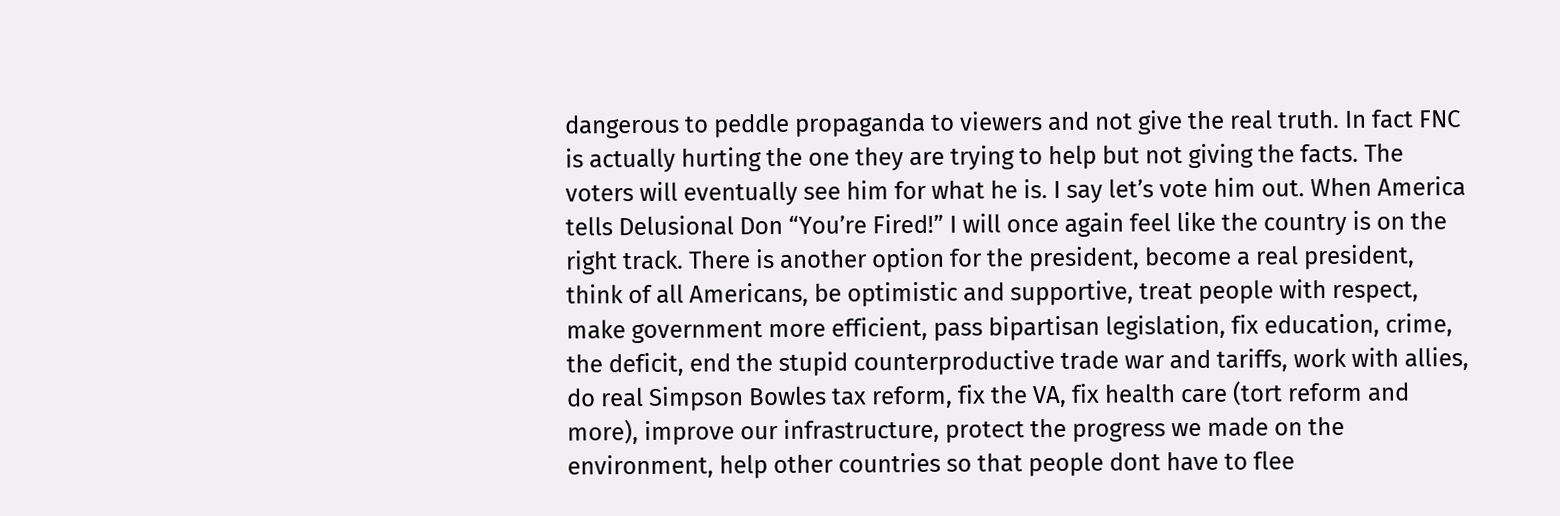dangerous to peddle propaganda to viewers and not give the real truth. In fact FNC is actually hurting the one they are trying to help but not giving the facts. The voters will eventually see him for what he is. I say let’s vote him out. When America tells Delusional Don “You’re Fired!” I will once again feel like the country is on the right track. There is another option for the president, become a real president, think of all Americans, be optimistic and supportive, treat people with respect, make government more efficient, pass bipartisan legislation, fix education, crime, the deficit, end the stupid counterproductive trade war and tariffs, work with allies, do real Simpson Bowles tax reform, fix the VA, fix health care (tort reform and more), improve our infrastructure, protect the progress we made on the environment, help other countries so that people dont have to flee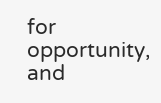for opportunity, and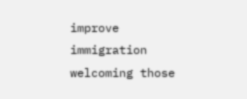improve immigration welcoming those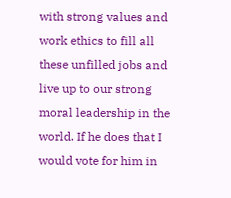with strong values and work ethics to fill all these unfilled jobs and live up to our strong moral leadership in the world. If he does that I would vote for him in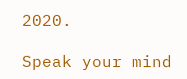2020.

Speak your mind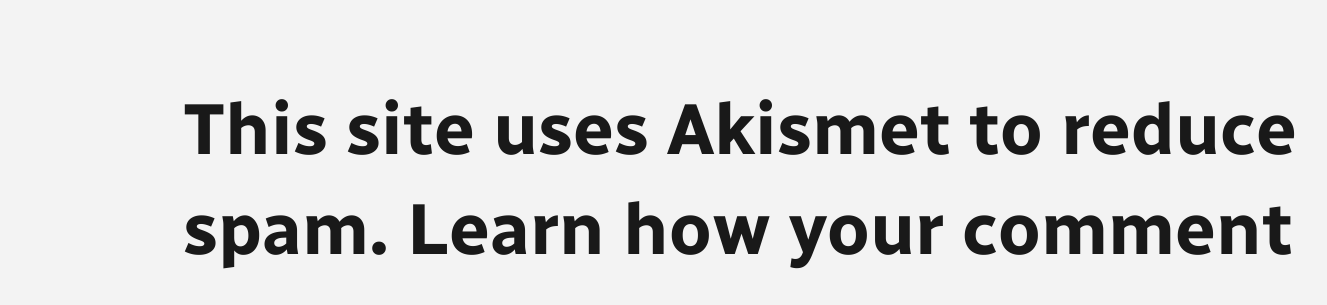This site uses Akismet to reduce spam. Learn how your comment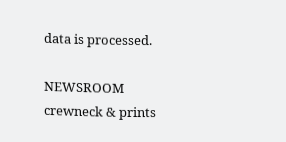data is processed.

NEWSROOM crewneck & prints